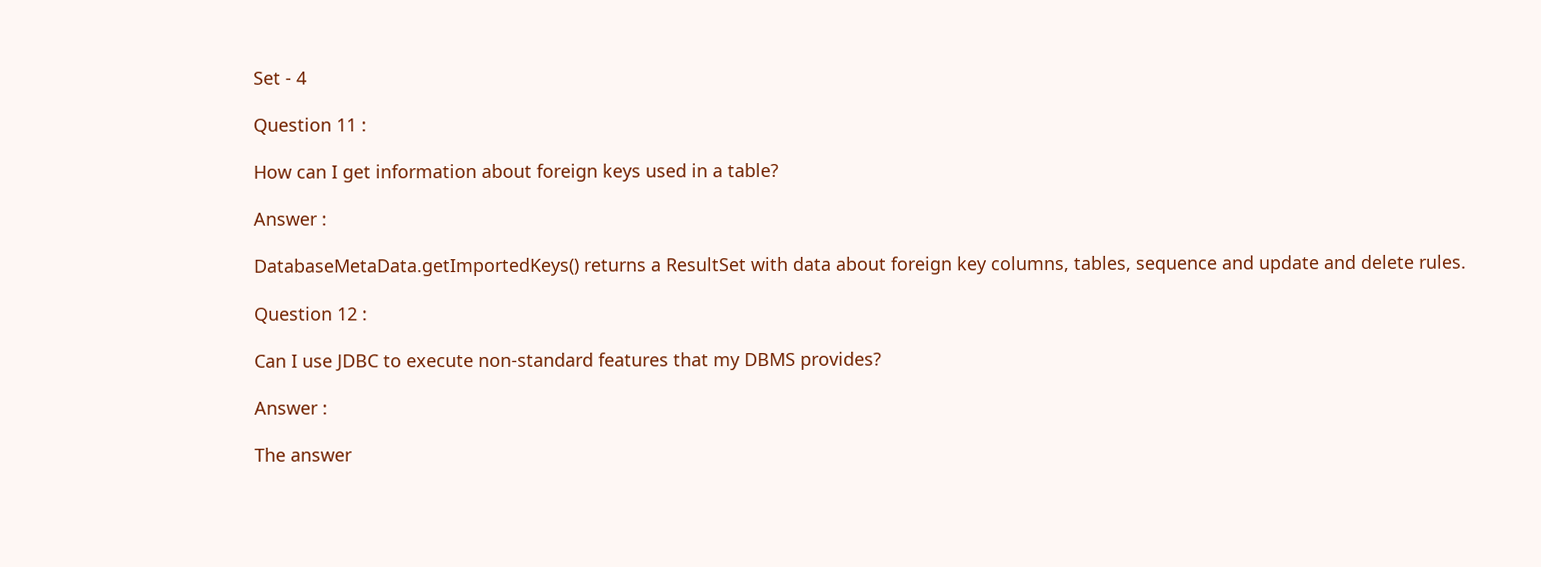Set - 4

Question 11 :

How can I get information about foreign keys used in a table?

Answer :

DatabaseMetaData.getImportedKeys() returns a ResultSet with data about foreign key columns, tables, sequence and update and delete rules.

Question 12 :

Can I use JDBC to execute non-standard features that my DBMS provides?

Answer :

The answer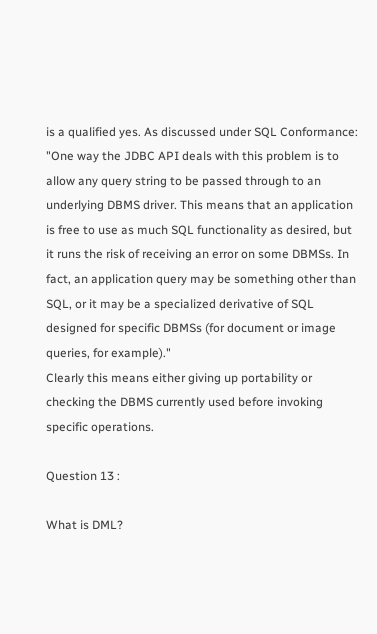is a qualified yes. As discussed under SQL Conformance: "One way the JDBC API deals with this problem is to allow any query string to be passed through to an underlying DBMS driver. This means that an application is free to use as much SQL functionality as desired, but it runs the risk of receiving an error on some DBMSs. In fact, an application query may be something other than SQL, or it may be a specialized derivative of SQL designed for specific DBMSs (for document or image queries, for example)."
Clearly this means either giving up portability or checking the DBMS currently used before invoking specific operations.

Question 13 :

What is DML?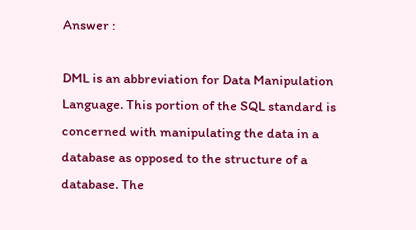Answer :

DML is an abbreviation for Data Manipulation Language. This portion of the SQL standard is concerned with manipulating the data in a database as opposed to the structure of a database. The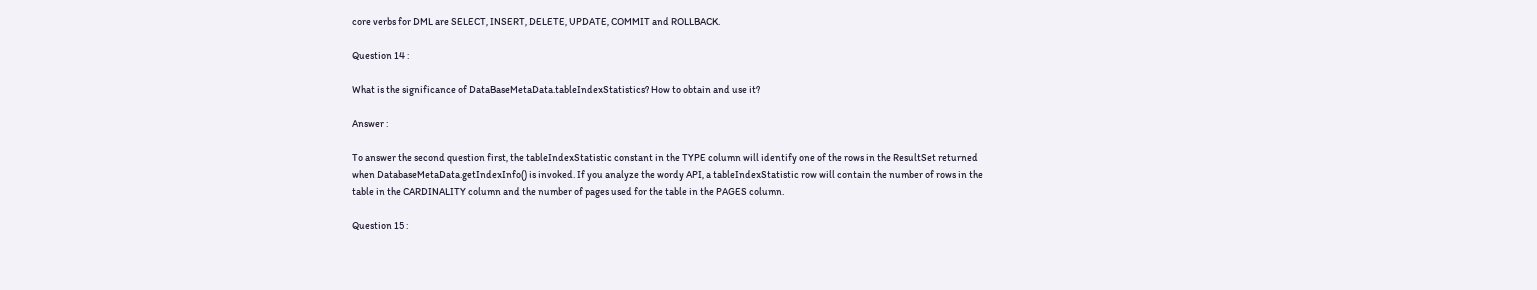core verbs for DML are SELECT, INSERT, DELETE, UPDATE, COMMIT and ROLLBACK.

Question 14 :

What is the significance of DataBaseMetaData.tableIndexStatistics? How to obtain and use it?

Answer :

To answer the second question first, the tableIndexStatistic constant in the TYPE column will identify one of the rows in the ResultSet returned when DatabaseMetaData.getIndexInfo() is invoked. If you analyze the wordy API, a tableIndexStatistic row will contain the number of rows in the table in the CARDINALITY column and the number of pages used for the table in the PAGES column.

Question 15 :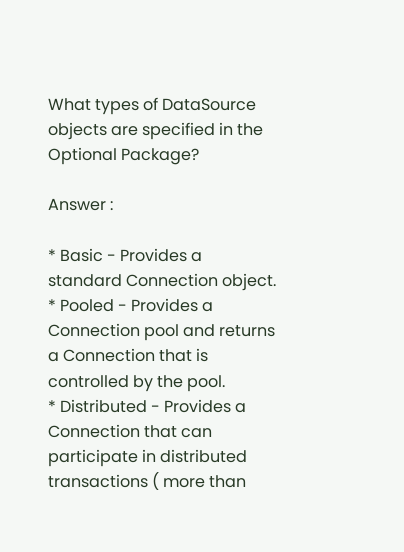What types of DataSource objects are specified in the Optional Package?

Answer :

* Basic - Provides a standard Connection object.
* Pooled - Provides a Connection pool and returns a Connection that is controlled by the pool.
* Distributed - Provides a Connection that can participate in distributed transactions ( more than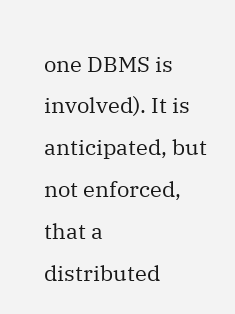one DBMS is involved). It is anticipated, but not enforced, that a distributed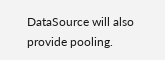DataSource will also provide pooling.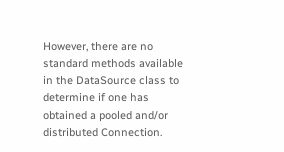However, there are no standard methods available in the DataSource class to determine if one has obtained a pooled and/or distributed Connection.